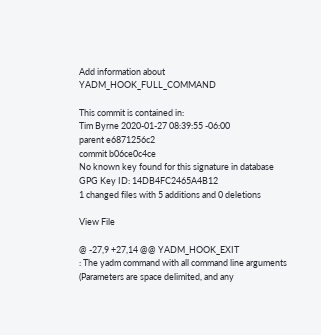Add information about YADM_HOOK_FULL_COMMAND

This commit is contained in:
Tim Byrne 2020-01-27 08:39:55 -06:00
parent e6871256c2
commit b06ce0c4ce
No known key found for this signature in database
GPG Key ID: 14DB4FC2465A4B12
1 changed files with 5 additions and 0 deletions

View File

@ -27,9 +27,14 @@ YADM_HOOK_EXIT
: The yadm command with all command line arguments
(Parameters are space delimited, and any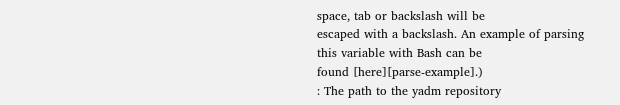space, tab or backslash will be
escaped with a backslash. An example of parsing this variable with Bash can be
found [here][parse-example].)
: The path to the yadm repository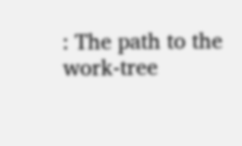: The path to the work-tree